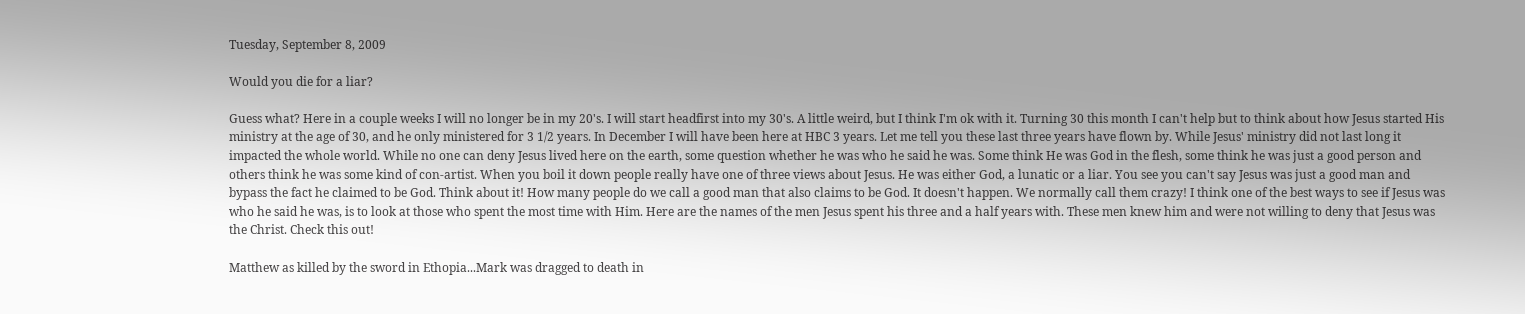Tuesday, September 8, 2009

Would you die for a liar?

Guess what? Here in a couple weeks I will no longer be in my 20's. I will start headfirst into my 30's. A little weird, but I think I'm ok with it. Turning 30 this month I can't help but to think about how Jesus started His ministry at the age of 30, and he only ministered for 3 1/2 years. In December I will have been here at HBC 3 years. Let me tell you these last three years have flown by. While Jesus' ministry did not last long it impacted the whole world. While no one can deny Jesus lived here on the earth, some question whether he was who he said he was. Some think He was God in the flesh, some think he was just a good person and others think he was some kind of con-artist. When you boil it down people really have one of three views about Jesus. He was either God, a lunatic or a liar. You see you can't say Jesus was just a good man and bypass the fact he claimed to be God. Think about it! How many people do we call a good man that also claims to be God. It doesn't happen. We normally call them crazy! I think one of the best ways to see if Jesus was who he said he was, is to look at those who spent the most time with Him. Here are the names of the men Jesus spent his three and a half years with. These men knew him and were not willing to deny that Jesus was the Christ. Check this out!

Matthew as killed by the sword in Ethopia...Mark was dragged to death in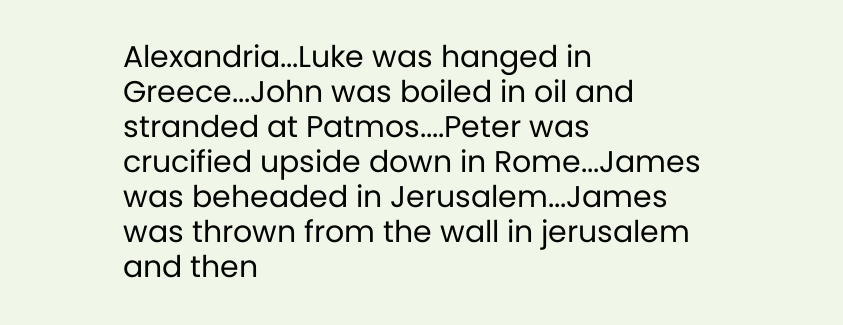Alexandria...Luke was hanged in Greece...John was boiled in oil and stranded at Patmos....Peter was crucified upside down in Rome...James was beheaded in Jerusalem...James was thrown from the wall in jerusalem and then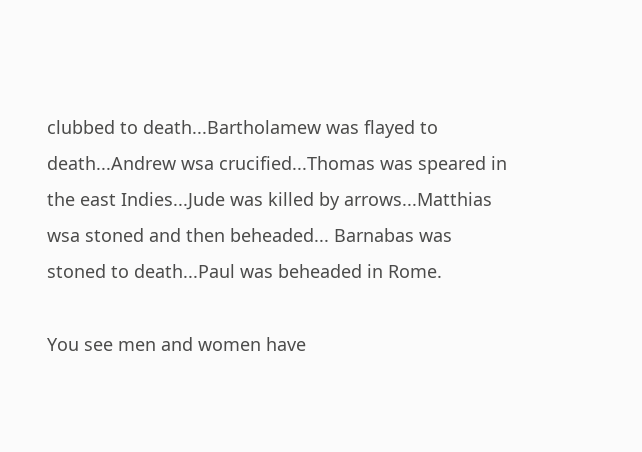clubbed to death...Bartholamew was flayed to death...Andrew wsa crucified...Thomas was speared in the east Indies...Jude was killed by arrows...Matthias wsa stoned and then beheaded... Barnabas was stoned to death...Paul was beheaded in Rome.

You see men and women have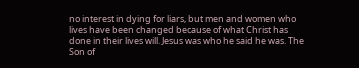no interest in dying for liars, but men and women who lives have been changed because of what Christ has done in their lives will. Jesus was who he said he was. The Son of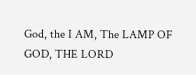God, the I AM, The LAMP OF GOD, THE LORD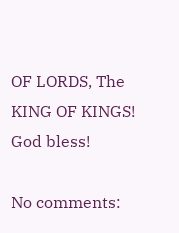OF LORDS, The KING OF KINGS! God bless!

No comments: